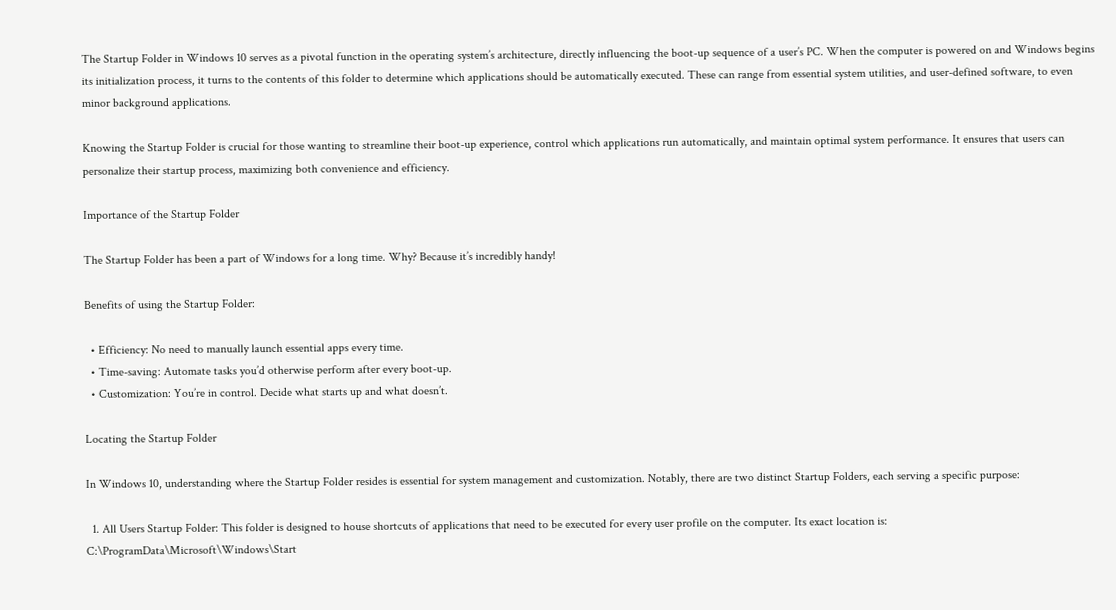The Startup Folder in Windows 10 serves as a pivotal function in the operating system’s architecture, directly influencing the boot-up sequence of a user’s PC. When the computer is powered on and Windows begins its initialization process, it turns to the contents of this folder to determine which applications should be automatically executed. These can range from essential system utilities, and user-defined software, to even minor background applications.

Knowing the Startup Folder is crucial for those wanting to streamline their boot-up experience, control which applications run automatically, and maintain optimal system performance. It ensures that users can personalize their startup process, maximizing both convenience and efficiency.

Importance of the Startup Folder

The Startup Folder has been a part of Windows for a long time. Why? Because it’s incredibly handy!

Benefits of using the Startup Folder:

  • Efficiency: No need to manually launch essential apps every time.
  • Time-saving: Automate tasks you’d otherwise perform after every boot-up.
  • Customization: You’re in control. Decide what starts up and what doesn’t.

Locating the Startup Folder

In Windows 10, understanding where the Startup Folder resides is essential for system management and customization. Notably, there are two distinct Startup Folders, each serving a specific purpose:

  1. All Users Startup Folder: This folder is designed to house shortcuts of applications that need to be executed for every user profile on the computer. Its exact location is:
C:\ProgramData\Microsoft\Windows\Start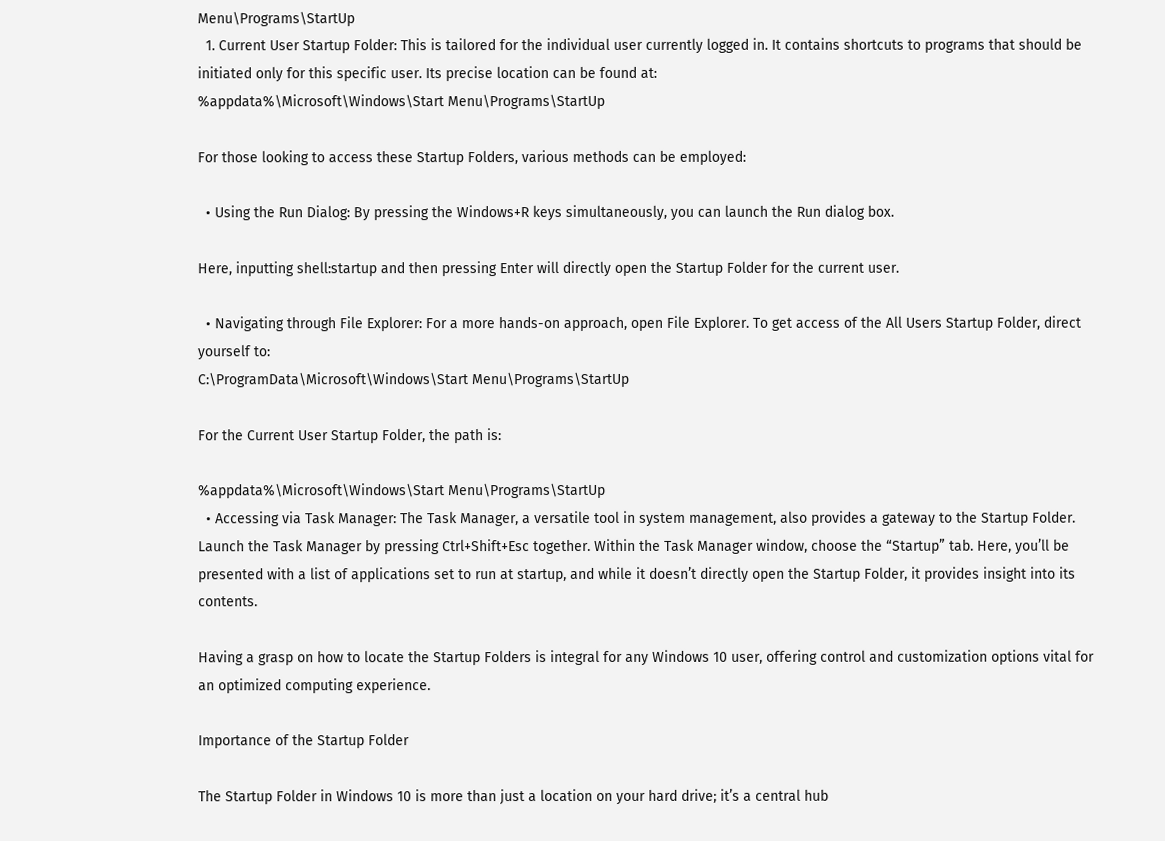Menu\Programs\StartUp
  1. Current User Startup Folder: This is tailored for the individual user currently logged in. It contains shortcuts to programs that should be initiated only for this specific user. Its precise location can be found at:
%appdata%\Microsoft\Windows\Start Menu\Programs\StartUp

For those looking to access these Startup Folders, various methods can be employed:

  • Using the Run Dialog: By pressing the Windows+R keys simultaneously, you can launch the Run dialog box.

Here, inputting shell:startup and then pressing Enter will directly open the Startup Folder for the current user.

  • Navigating through File Explorer: For a more hands-on approach, open File Explorer. To get access of the All Users Startup Folder, direct yourself to:
C:\ProgramData\Microsoft\Windows\Start Menu\Programs\StartUp

For the Current User Startup Folder, the path is:

%appdata%\Microsoft\Windows\Start Menu\Programs\StartUp
  • Accessing via Task Manager: The Task Manager, a versatile tool in system management, also provides a gateway to the Startup Folder. Launch the Task Manager by pressing Ctrl+Shift+Esc together. Within the Task Manager window, choose the “Startup” tab. Here, you’ll be presented with a list of applications set to run at startup, and while it doesn’t directly open the Startup Folder, it provides insight into its contents.

Having a grasp on how to locate the Startup Folders is integral for any Windows 10 user, offering control and customization options vital for an optimized computing experience.

Importance of the Startup Folder

The Startup Folder in Windows 10 is more than just a location on your hard drive; it’s a central hub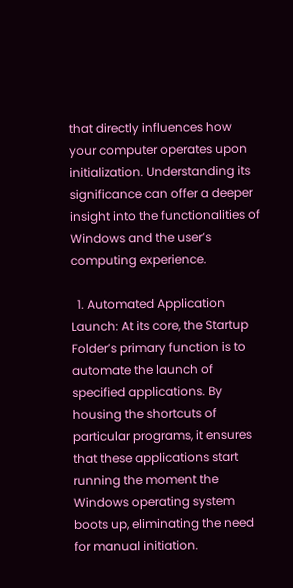that directly influences how your computer operates upon initialization. Understanding its significance can offer a deeper insight into the functionalities of Windows and the user’s computing experience.

  1. Automated Application Launch: At its core, the Startup Folder’s primary function is to automate the launch of specified applications. By housing the shortcuts of particular programs, it ensures that these applications start running the moment the Windows operating system boots up, eliminating the need for manual initiation.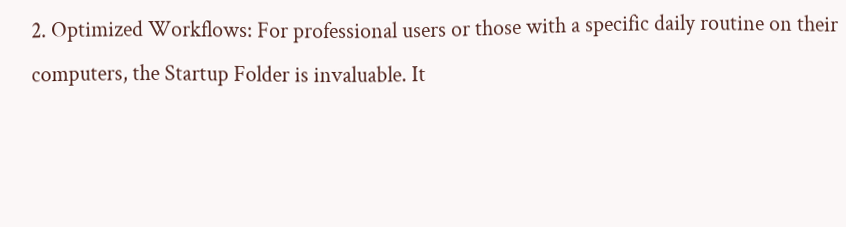2. Optimized Workflows: For professional users or those with a specific daily routine on their computers, the Startup Folder is invaluable. It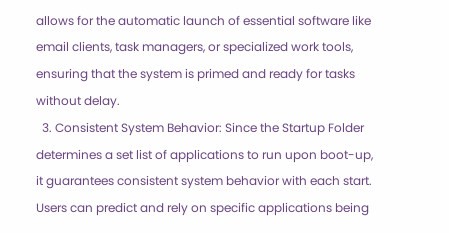allows for the automatic launch of essential software like email clients, task managers, or specialized work tools, ensuring that the system is primed and ready for tasks without delay.
  3. Consistent System Behavior: Since the Startup Folder determines a set list of applications to run upon boot-up, it guarantees consistent system behavior with each start. Users can predict and rely on specific applications being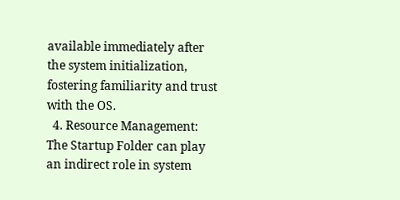available immediately after the system initialization, fostering familiarity and trust with the OS.
  4. Resource Management: The Startup Folder can play an indirect role in system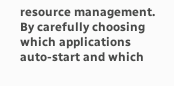resource management. By carefully choosing which applications auto-start and which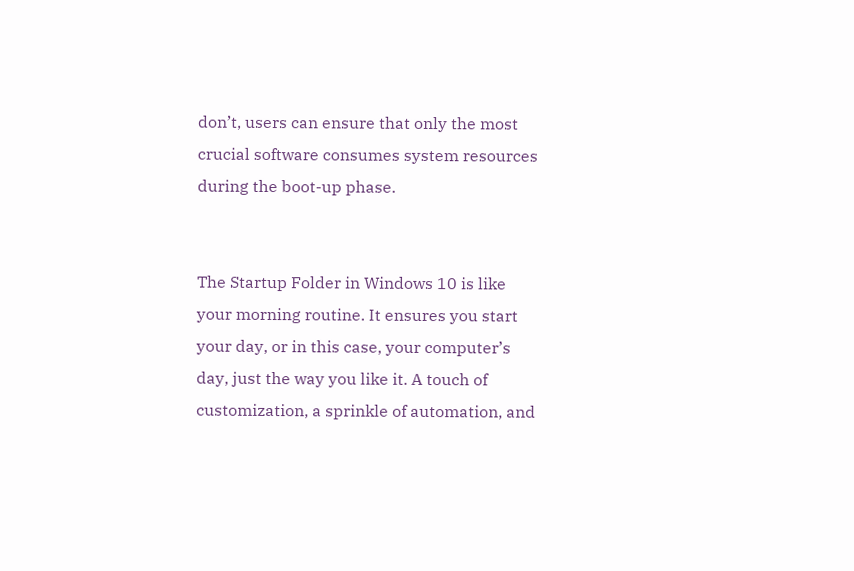don’t, users can ensure that only the most crucial software consumes system resources during the boot-up phase.


The Startup Folder in Windows 10 is like your morning routine. It ensures you start your day, or in this case, your computer’s day, just the way you like it. A touch of customization, a sprinkle of automation, and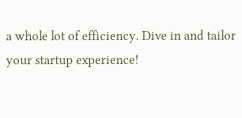a whole lot of efficiency. Dive in and tailor your startup experience!